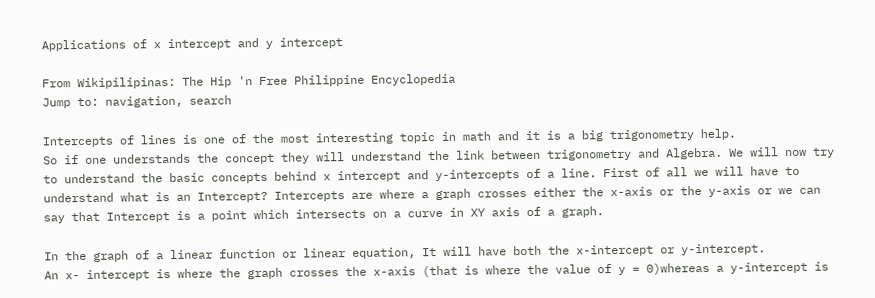Applications of x intercept and y intercept

From Wikipilipinas: The Hip 'n Free Philippine Encyclopedia
Jump to: navigation, search

Intercepts of lines is one of the most interesting topic in math and it is a big trigonometry help.
So if one understands the concept they will understand the link between trigonometry and Algebra. We will now try to understand the basic concepts behind x intercept and y-intercepts of a line. First of all we will have to understand what is an Intercept? Intercepts are where a graph crosses either the x-axis or the y-axis or we can say that Intercept is a point which intersects on a curve in XY axis of a graph.

In the graph of a linear function or linear equation, It will have both the x-intercept or y-intercept.
An x- intercept is where the graph crosses the x-axis (that is where the value of y = 0)whereas a y-intercept is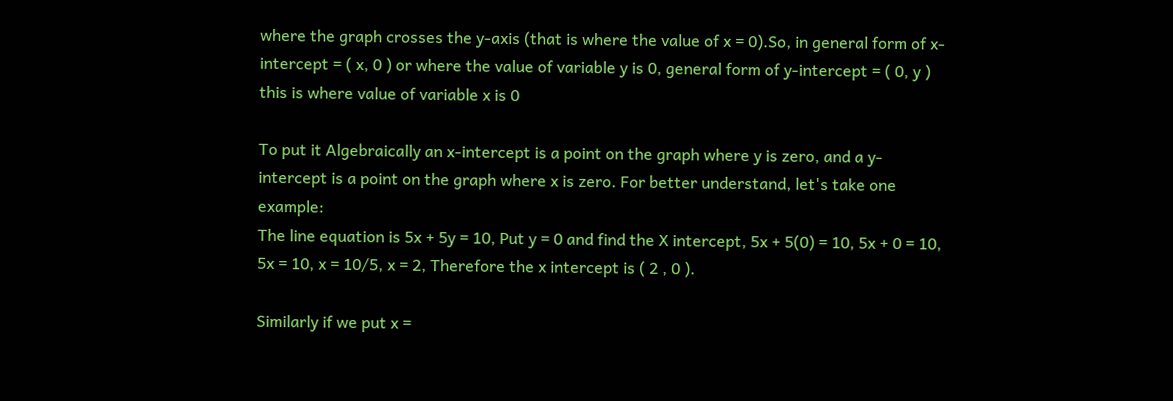where the graph crosses the y-axis (that is where the value of x = 0).So, in general form of x-intercept = ( x, 0 ) or where the value of variable y is 0, general form of y-intercept = ( 0, y ) this is where value of variable x is 0

To put it Algebraically an x-intercept is a point on the graph where y is zero, and a y-intercept is a point on the graph where x is zero. For better understand, let's take one example:
The line equation is 5x + 5y = 10, Put y = 0 and find the X intercept, 5x + 5(0) = 10, 5x + 0 = 10, 5x = 10, x = 10/5, x = 2, Therefore the x intercept is ( 2 , 0 ).

Similarly if we put x =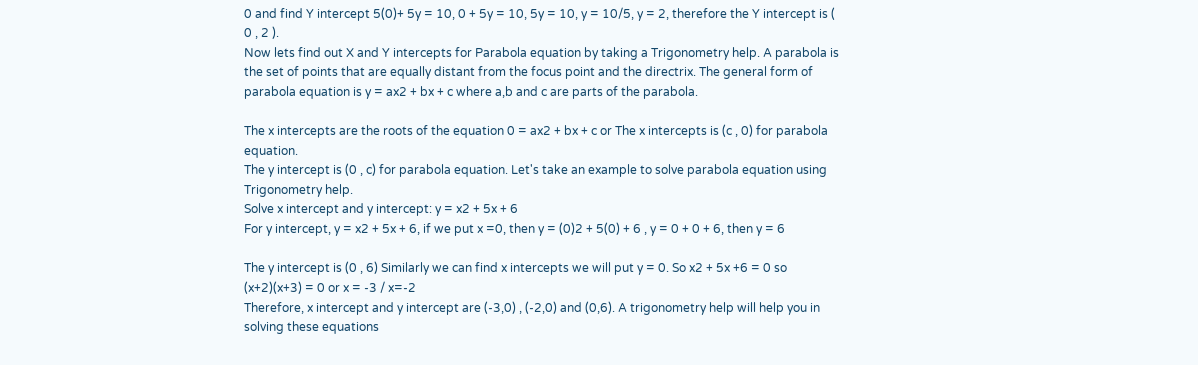0 and find Y intercept 5(0)+ 5y = 10, 0 + 5y = 10, 5y = 10, y = 10/5, y = 2, therefore the Y intercept is ( 0 , 2 ).
Now lets find out X and Y intercepts for Parabola equation by taking a Trigonometry help. A parabola is the set of points that are equally distant from the focus point and the directrix. The general form of parabola equation is y = ax2 + bx + c where a,b and c are parts of the parabola.

The x intercepts are the roots of the equation 0 = ax2 + bx + c or The x intercepts is (c , 0) for parabola equation.
The y intercept is (0 , c) for parabola equation. Let's take an example to solve parabola equation using Trigonometry help.
Solve x intercept and y intercept: y = x2 + 5x + 6
For y intercept, y = x2 + 5x + 6, if we put x =0, then y = (0)2 + 5(0) + 6 , y = 0 + 0 + 6, then y = 6

The y intercept is (0 , 6) Similarly we can find x intercepts we will put y = 0. So x2 + 5x +6 = 0 so (x+2)(x+3) = 0 or x = -3 / x=-2
Therefore, x intercept and y intercept are (-3,0) , (-2,0) and (0,6). A trigonometry help will help you in solving these equations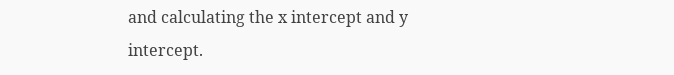and calculating the x intercept and y intercept.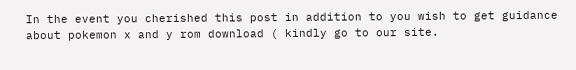In the event you cherished this post in addition to you wish to get guidance about pokemon x and y rom download ( kindly go to our site.